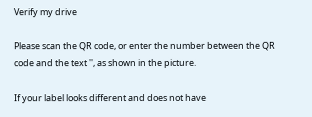Verify my drive

Please scan the QR code, or enter the number between the QR code and the text '', as shown in the picture.

If your label looks different and does not have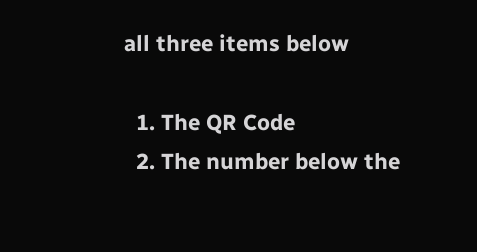all three items below

  1. The QR Code
  2. The number below the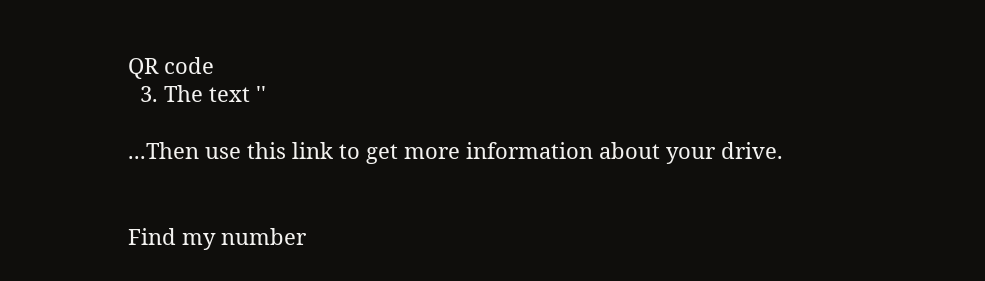QR code
  3. The text ''

...Then use this link to get more information about your drive.


Find my number